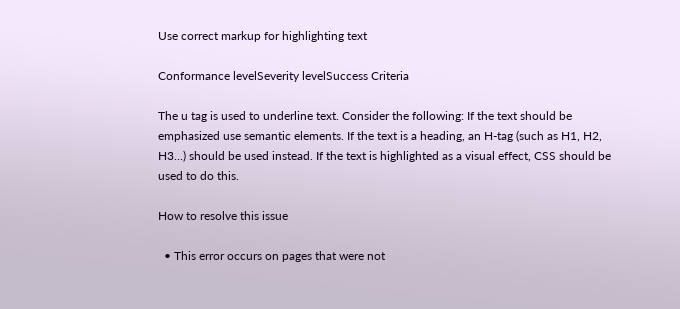Use correct markup for highlighting text

Conformance levelSeverity levelSuccess Criteria

The u tag is used to underline text. Consider the following: If the text should be emphasized use semantic elements. If the text is a heading, an H-tag (such as H1, H2, H3...) should be used instead. If the text is highlighted as a visual effect, CSS should be used to do this.

How to resolve this issue

  • This error occurs on pages that were not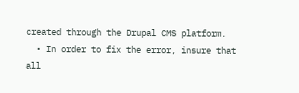created through the Drupal CMS platform.
  • In order to fix the error, insure that all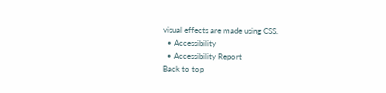visual effects are made using CSS.
  • Accessibility
  • Accessibility Report
Back to top